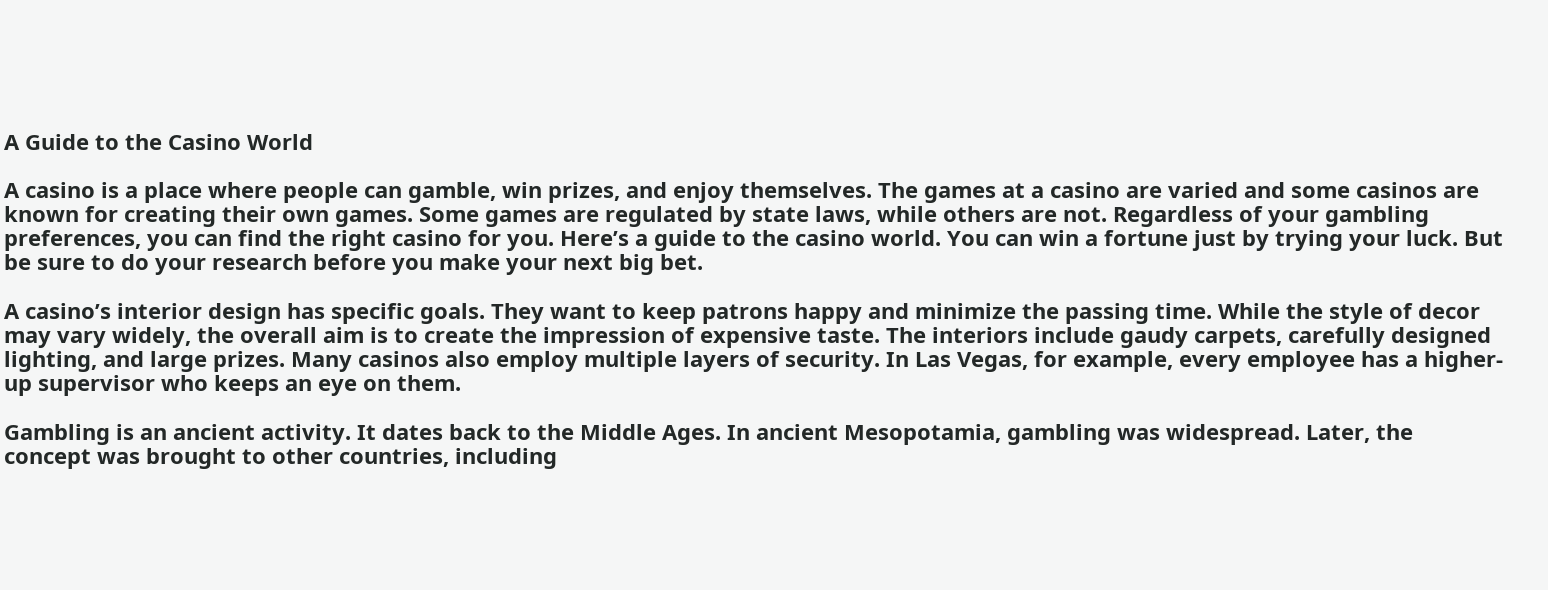A Guide to the Casino World

A casino is a place where people can gamble, win prizes, and enjoy themselves. The games at a casino are varied and some casinos are known for creating their own games. Some games are regulated by state laws, while others are not. Regardless of your gambling preferences, you can find the right casino for you. Here’s a guide to the casino world. You can win a fortune just by trying your luck. But be sure to do your research before you make your next big bet.

A casino’s interior design has specific goals. They want to keep patrons happy and minimize the passing time. While the style of decor may vary widely, the overall aim is to create the impression of expensive taste. The interiors include gaudy carpets, carefully designed lighting, and large prizes. Many casinos also employ multiple layers of security. In Las Vegas, for example, every employee has a higher-up supervisor who keeps an eye on them.

Gambling is an ancient activity. It dates back to the Middle Ages. In ancient Mesopotamia, gambling was widespread. Later, the concept was brought to other countries, including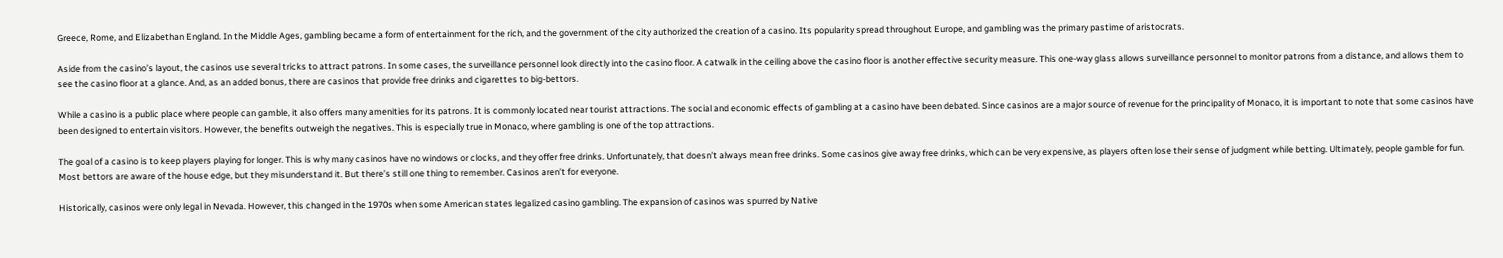Greece, Rome, and Elizabethan England. In the Middle Ages, gambling became a form of entertainment for the rich, and the government of the city authorized the creation of a casino. Its popularity spread throughout Europe, and gambling was the primary pastime of aristocrats.

Aside from the casino’s layout, the casinos use several tricks to attract patrons. In some cases, the surveillance personnel look directly into the casino floor. A catwalk in the ceiling above the casino floor is another effective security measure. This one-way glass allows surveillance personnel to monitor patrons from a distance, and allows them to see the casino floor at a glance. And, as an added bonus, there are casinos that provide free drinks and cigarettes to big-bettors.

While a casino is a public place where people can gamble, it also offers many amenities for its patrons. It is commonly located near tourist attractions. The social and economic effects of gambling at a casino have been debated. Since casinos are a major source of revenue for the principality of Monaco, it is important to note that some casinos have been designed to entertain visitors. However, the benefits outweigh the negatives. This is especially true in Monaco, where gambling is one of the top attractions.

The goal of a casino is to keep players playing for longer. This is why many casinos have no windows or clocks, and they offer free drinks. Unfortunately, that doesn’t always mean free drinks. Some casinos give away free drinks, which can be very expensive, as players often lose their sense of judgment while betting. Ultimately, people gamble for fun. Most bettors are aware of the house edge, but they misunderstand it. But there’s still one thing to remember. Casinos aren’t for everyone.

Historically, casinos were only legal in Nevada. However, this changed in the 1970s when some American states legalized casino gambling. The expansion of casinos was spurred by Native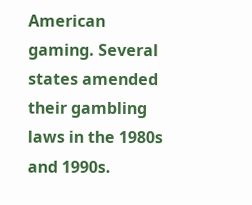American gaming. Several states amended their gambling laws in the 1980s and 1990s.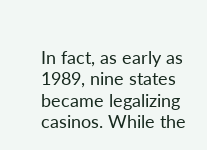In fact, as early as 1989, nine states became legalizing casinos. While the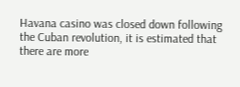Havana casino was closed down following the Cuban revolution, it is estimated that there are more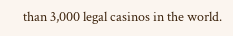than 3,000 legal casinos in the world.